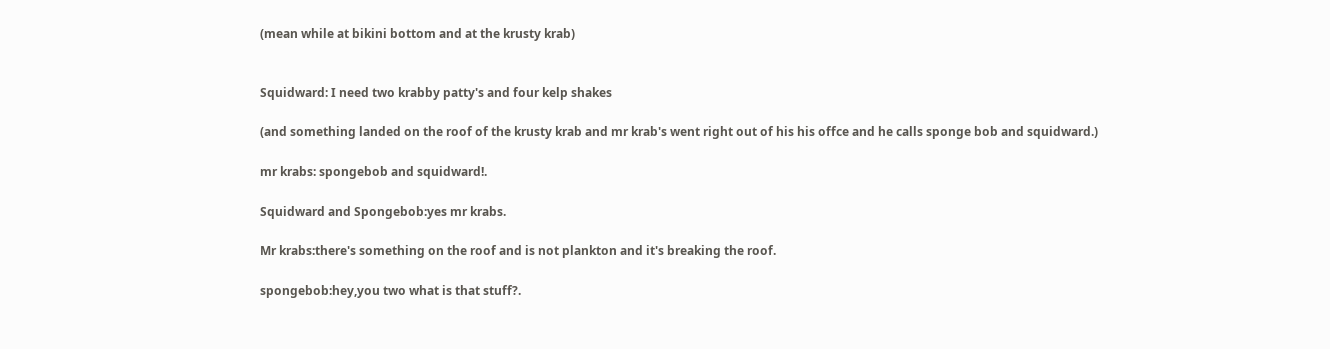(mean while at bikini bottom and at the krusty krab)


Squidward: I need two krabby patty's and four kelp shakes

(and something landed on the roof of the krusty krab and mr krab's went right out of his his offce and he calls sponge bob and squidward.)

mr krabs: spongebob and squidward!.

Squidward and Spongebob:yes mr krabs.

Mr krabs:there's something on the roof and is not plankton and it's breaking the roof.

spongebob:hey,you two what is that stuff?.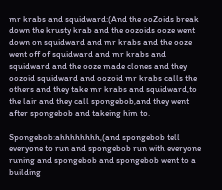mr krabs and squidward:(And the ooZoids break down the krusty krab and the oozoids ooze went down on squidward and mr krabs and the ooze went off of squidward and mr krabs and squidward and the ooze made clones and they oozoid squidward and oozoid mr krabs calls the others and they take mr krabs and squidward,to the lair and they call spongebob,and they went after spongebob and takeing him to.

Spongebob:ahhhhhhhh,(and spongebob tell everyone to run and spongebob run with everyone runing and spongebob and spongebob went to a building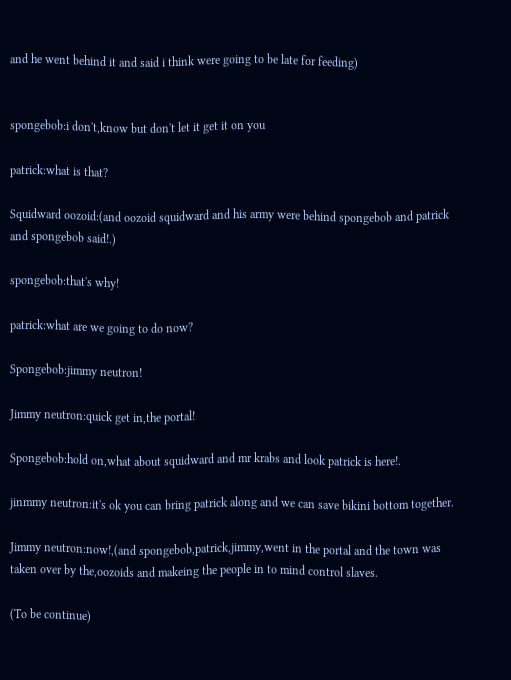and he went behind it and said i think were going to be late for feeding)


spongebob:i don't,know but don't let it get it on you

patrick:what is that?

Squidward oozoid:(and oozoid squidward and his army were behind spongebob and patrick and spongebob said!.)

spongebob:that's why!

patrick:what are we going to do now?

Spongebob:jimmy neutron!

Jimmy neutron:quick get in,the portal!

Spongebob:hold on,what about squidward and mr krabs and look patrick is here!.

jinmmy neutron:it's ok you can bring patrick along and we can save bikini bottom together.

Jimmy neutron:now!,(and spongebob,patrick,jimmy,went in the portal and the town was taken over by the,oozoids and makeing the people in to mind control slaves.

(To be continue)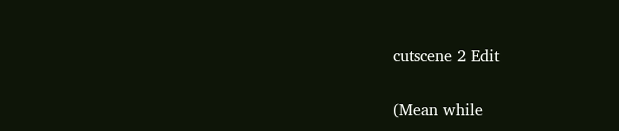cutscene 2 Edit

(Mean while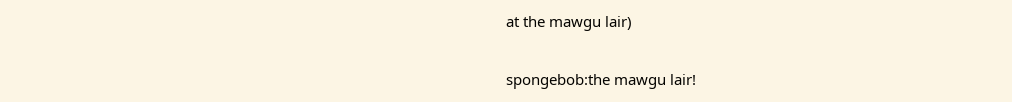at the mawgu lair)

spongebob:the mawgu lair!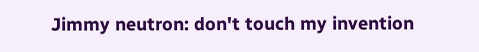Jimmy neutron: don't touch my invention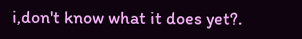i,don't know what it does yet?.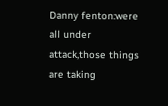Danny fenton:were all under attack,those things are taking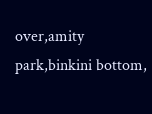over,amity park,binkini bottom,